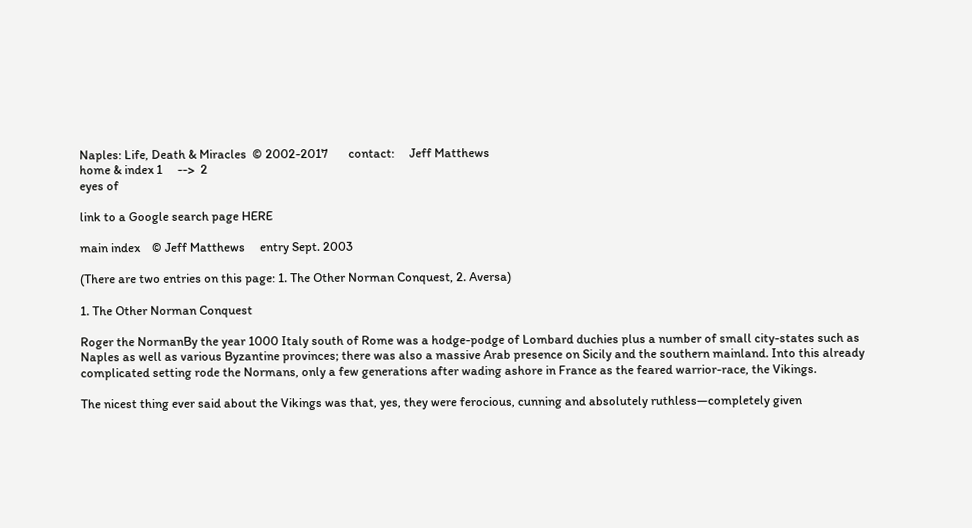Naples: Life, Death & Miracles  © 2002-2017       contact:     Jeff Matthews
home & index 1     -->  2
eyes of

link to a Google search page HERE

main index    © Jeff Matthews     entry Sept. 2003

(There are two entries on this page: 1. The Other Norman Conquest, 2. Aversa)

1. The Other Norman Conquest

Roger the NormanBy the year 1000 Italy south of Rome was a hodge-podge of Lombard duchies plus a number of small city-states such as Naples as well as various Byzantine provinces; there was also a massive Arab presence on Sicily and the southern mainland. Into this already complicated setting rode the Normans, only a few generations after wading ashore in France as the feared warrior-race, the Vikings.

The nicest thing ever said about the Vikings was that, yes, they were ferocious, cunning and absolutely ruthless—completely given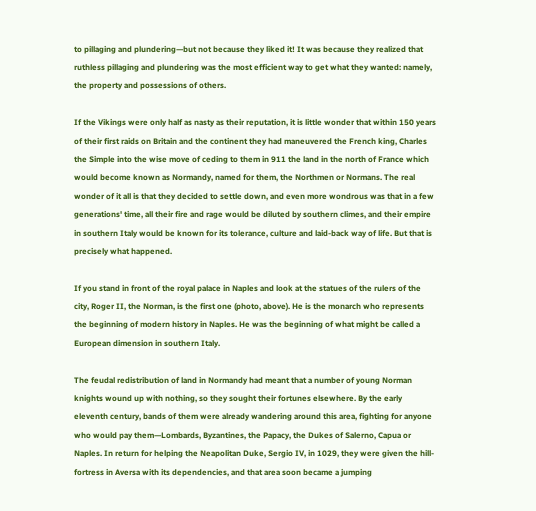to pillaging and plundering—but not because they liked it! It was because they realized that ruthless pillaging and plundering was the most efficient way to get what they wanted: namely, the property and possessions of others.

If the Vikings were only half as nasty as their reputation, it is little wonder that within 150 years of their first raids on Britain and the continent they had maneuvered the French king, Charles the Simple into the wise move of ceding to them in 911 the land in the north of France which would become known as Normandy, named for them, the Northmen or Normans. The real wonder of it all is that they decided to settle down, and even more wondrous was that in a few generations' time, all their fire and rage would be diluted by southern climes, and their empire in southern Italy would be known for its tolerance, culture and laid-back way of life. But that is precisely what happened.

If you stand in front of the royal palace in Naples and look at the statues of the rulers of the city, Roger II, the Norman, is the first one (photo, above). He is the monarch who represents the beginning of modern history in Naples. He was the beginning of what might be called a European dimension in southern Italy.

The feudal redistribution of land in Normandy had meant that a number of young Norman knights wound up with nothing, so they sought their fortunes elsewhere. By the early eleventh century, bands of them were already wandering around this area, fighting for anyone who would pay them—Lombards, Byzantines, the Papacy, the Dukes of Salerno, Capua or Naples. In return for helping the Neapolitan Duke, Sergio IV, in 1029, they were given the hill-fortress in Aversa with its dependencies, and that area soon became a jumping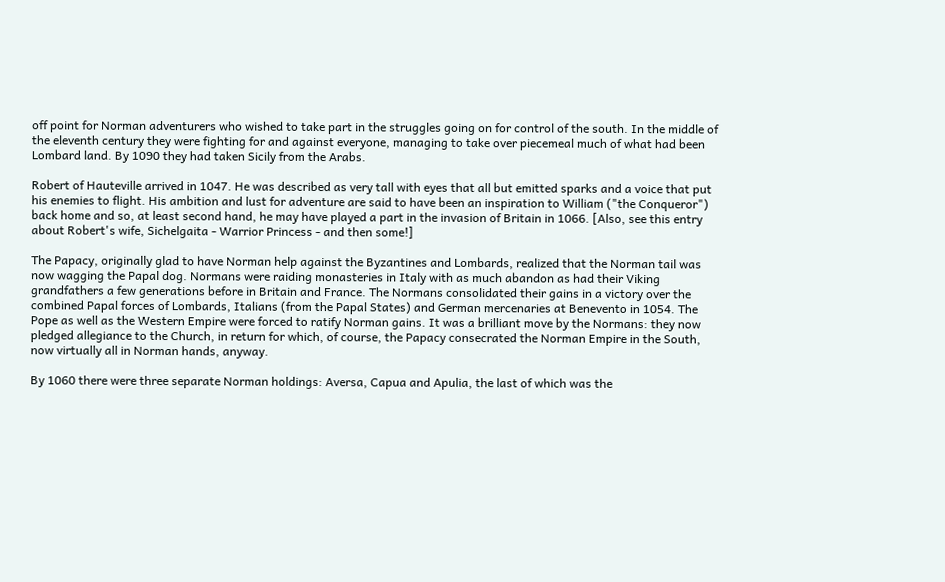off point for Norman adventurers who wished to take part in the struggles going on for control of the south. In the middle of the eleventh century they were fighting for and against everyone, managing to take over piecemeal much of what had been Lombard land. By 1090 they had taken Sicily from the Arabs.

Robert of Hauteville arrived in 1047. He was described as very tall with eyes that all but emitted sparks and a voice that put his enemies to flight. His ambition and lust for adventure are said to have been an inspiration to William ("the Conqueror") back home and so, at least second hand, he may have played a part in the invasion of Britain in 1066. [Also, see this entry about Robert's wife, Sichelgaita - Warrior Princess - and then some!]

The Papacy, originally glad to have Norman help against the Byzantines and Lombards, realized that the Norman tail was now wagging the Papal dog. Normans were raiding monasteries in Italy with as much abandon as had their Viking grandfathers a few generations before in Britain and France. The Normans consolidated their gains in a victory over the combined Papal forces of Lombards, Italians (from the Papal States) and German mercenaries at Benevento in 1054. The Pope as well as the Western Empire were forced to ratify Norman gains. It was a brilliant move by the Normans: they now pledged allegiance to the Church, in return for which, of course, the Papacy consecrated the Norman Empire in the South, now virtually all in Norman hands, anyway.

By 1060 there were three separate Norman holdings: Aversa, Capua and Apulia, the last of which was the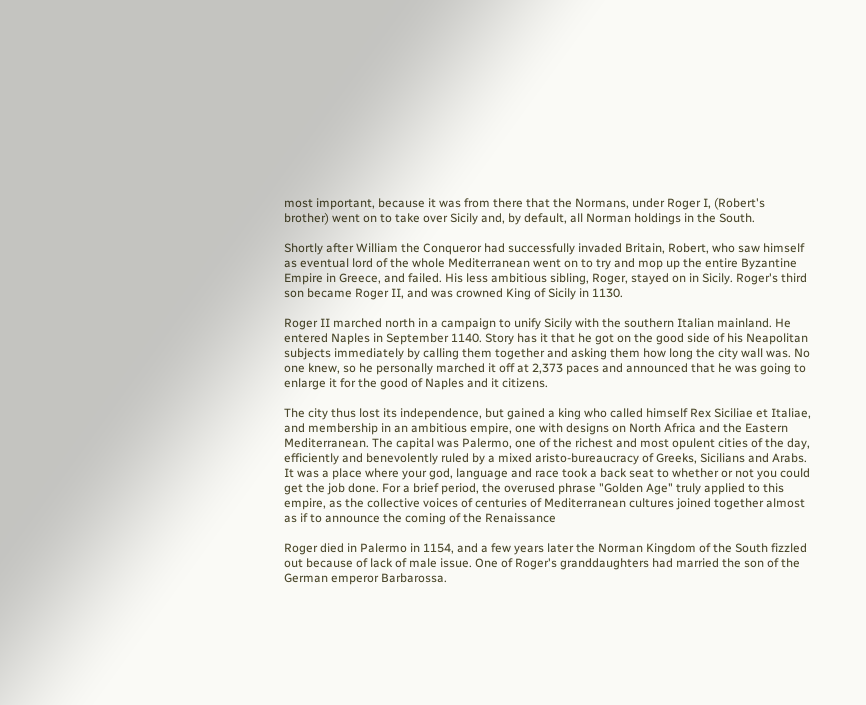most important, because it was from there that the Normans, under Roger I, (Robert's brother) went on to take over Sicily and, by default, all Norman holdings in the South.

Shortly after William the Conqueror had successfully invaded Britain, Robert, who saw himself as eventual lord of the whole Mediterranean went on to try and mop up the entire Byzantine Empire in Greece, and failed. His less ambitious sibling, Roger, stayed on in Sicily. Roger's third son became Roger II, and was crowned King of Sicily in 1130.

Roger II marched north in a campaign to unify Sicily with the southern Italian mainland. He entered Naples in September 1140. Story has it that he got on the good side of his Neapolitan subjects immediately by calling them together and asking them how long the city wall was. No one knew, so he personally marched it off at 2,373 paces and announced that he was going to enlarge it for the good of Naples and it citizens.

The city thus lost its independence, but gained a king who called himself Rex Siciliae et Italiae, and membership in an ambitious empire, one with designs on North Africa and the Eastern Mediterranean. The capital was Palermo, one of the richest and most opulent cities of the day, efficiently and benevolently ruled by a mixed aristo-bureaucracy of Greeks, Sicilians and Arabs. It was a place where your god, language and race took a back seat to whether or not you could get the job done. For a brief period, the overused phrase "Golden Age" truly applied to this empire, as the collective voices of centuries of Mediterranean cultures joined together almost as if to announce the coming of the Renaissance

Roger died in Palermo in 1154, and a few years later the Norman Kingdom of the South fizzled out because of lack of male issue. One of Roger's granddaughters had married the son of the German emperor Barbarossa.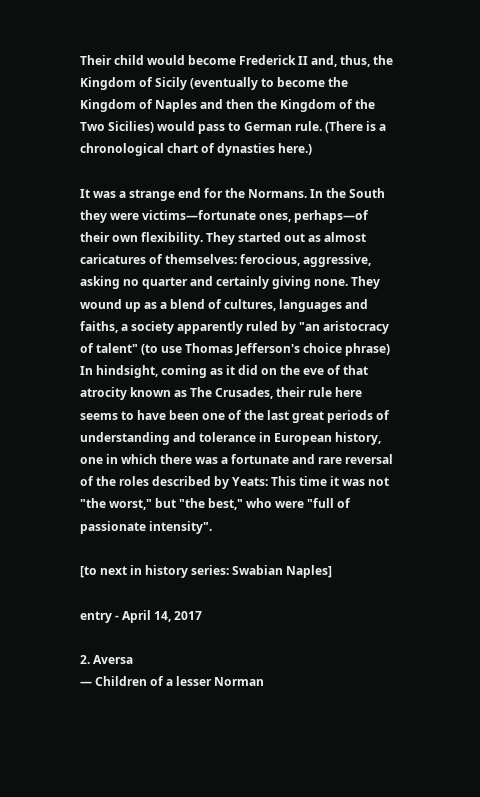Their child would become Frederick II and, thus, the Kingdom of Sicily (eventually to become the Kingdom of Naples and then the Kingdom of the Two Sicilies) would pass to German rule. (There is a chronological chart of dynasties here.)

It was a strange end for the Normans. In the South they were victims—fortunate ones, perhaps—of their own flexibility. They started out as almost caricatures of themselves: ferocious, aggressive, asking no quarter and certainly giving none. They wound up as a blend of cultures, languages and faiths, a society apparently ruled by "an aristocracy of talent" (to use Thomas Jefferson's choice phrase) In hindsight, coming as it did on the eve of that atrocity known as The Crusades, their rule here seems to have been one of the last great periods of understanding and tolerance in European history, one in which there was a fortunate and rare reversal of the roles described by Yeats: This time it was not "the worst," but "the best," who were "full of passionate intensity".

[to next in history series: Swabian Naples]

entry - April 14, 2017

2. Aversa
— Children of a lesser Norman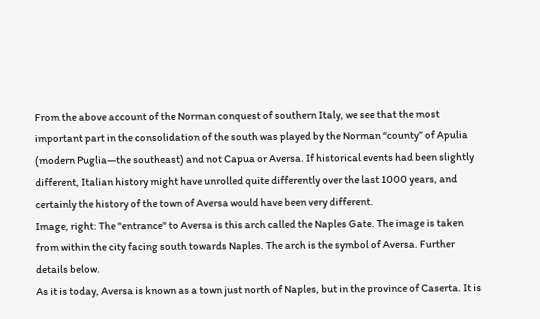From the above account of the Norman conquest of southern Italy, we see that the most important part in the consolidation of the south was played by the Norman “county” of Apulia (modern Puglia—the southeast) and not Capua or Aversa. If historical events had been slightly different, Italian history might have unrolled quite differently over the last 1000 years, and certainly the history of the town of Aversa would have been very different.
Image, right: The "entrance" to Aversa is this arch called the Naples Gate. The image is taken from within the city facing south towards Naples. The arch is the symbol of Aversa. Further details below.
As it is today, Aversa is known as a town just north of Naples, but in the province of Caserta. It is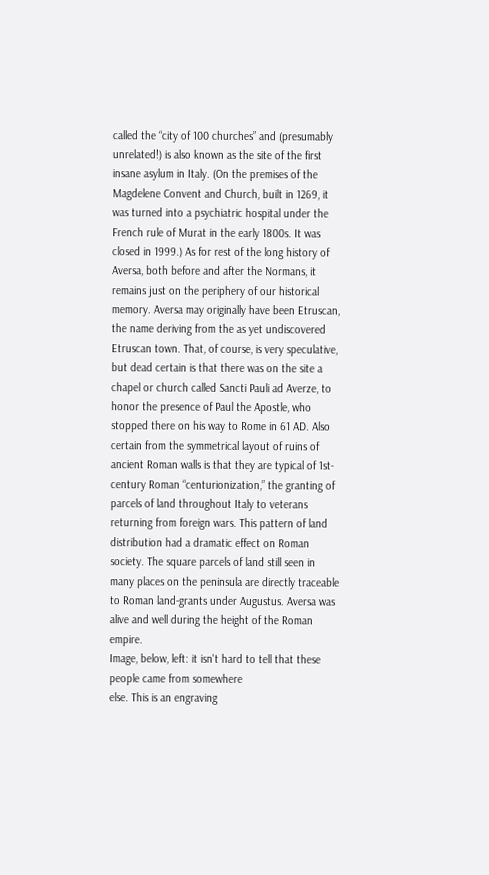called the “city of 100 churches” and (presumably unrelated!) is also known as the site of the first insane asylum in Italy. (On the premises of the Magdelene Convent and Church, built in 1269, it was turned into a psychiatric hospital under the French rule of Murat in the early 1800s. It was closed in 1999.) As for rest of the long history of Aversa, both before and after the Normans, it remains just on the periphery of our historical memory. Aversa may originally have been Etruscan, the name deriving from the as yet undiscovered Etruscan town. That, of course, is very speculative, but dead certain is that there was on the site a chapel or church called Sancti Pauli ad Averze, to honor the presence of Paul the Apostle, who stopped there on his way to Rome in 61 AD. Also certain from the symmetrical layout of ruins of ancient Roman walls is that they are typical of 1st-century Roman “centurionization,” the granting of parcels of land throughout Italy to veterans returning from foreign wars. This pattern of land distribution had a dramatic effect on Roman society. The square parcels of land still seen in many places on the peninsula are directly traceable to Roman land-grants under Augustus. Aversa was alive and well during the height of the Roman empire.
Image, below, left: it isn't hard to tell that these people came from somewhere
else. This is an engraving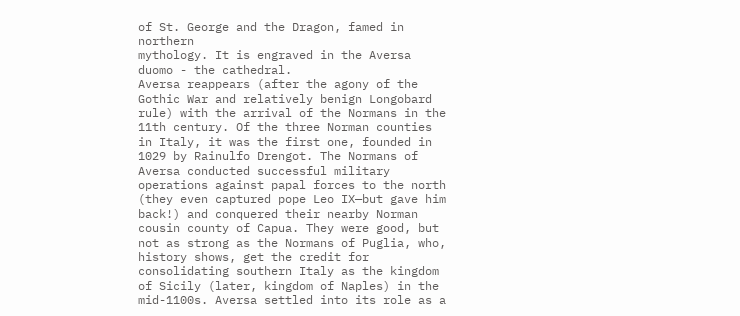of St. George and the Dragon, famed in northern
mythology. It is engraved in the Aversa duomo - the cathedral.
Aversa reappears (after the agony of the Gothic War and relatively benign Longobard rule) with the arrival of the Normans in the 11th century. Of the three Norman counties in Italy, it was the first one, founded in 1029 by Rainulfo Drengot. The Normans of Aversa conducted successful military operations against papal forces to the north (they even captured pope Leo IX—but gave him back!) and conquered their nearby Norman cousin county of Capua. They were good, but not as strong as the Normans of Puglia, who, history shows, get the credit for consolidating southern Italy as the kingdom of Sicily (later, kingdom of Naples) in the mid-1100s. Aversa settled into its role as a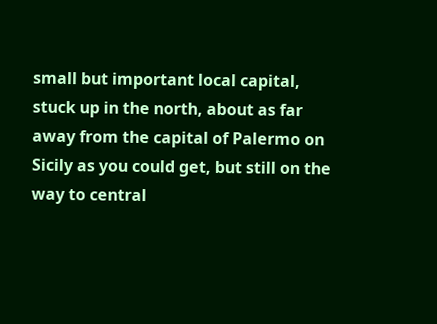small but important local capital, stuck up in the north, about as far away from the capital of Palermo on Sicily as you could get, but still on the way to central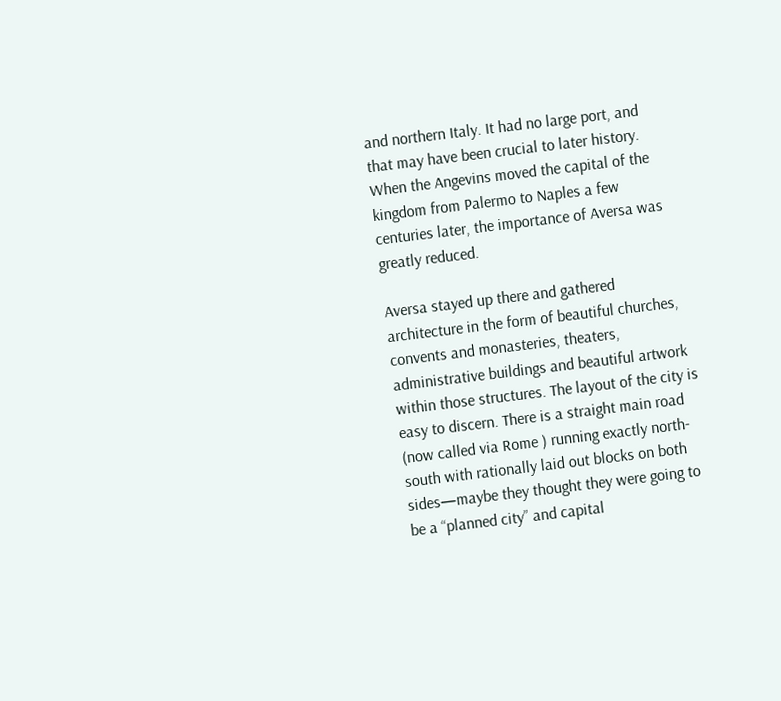and northern Italy. It had no large port, and that may have been crucial to later history. When the Angevins moved the capital of the kingdom from Palermo to Naples a few centuries later, the importance of Aversa was greatly reduced.

Aversa stayed up there and gathered architecture in the form of beautiful churches, convents and monasteries, theaters, administrative buildings and beautiful artwork within those structures. The layout of the city is easy to discern. There is a straight main road (now called via Rome ) running exactly north-south with rationally laid out blocks on both sides—maybe they thought they were going to be a “planned city” and capital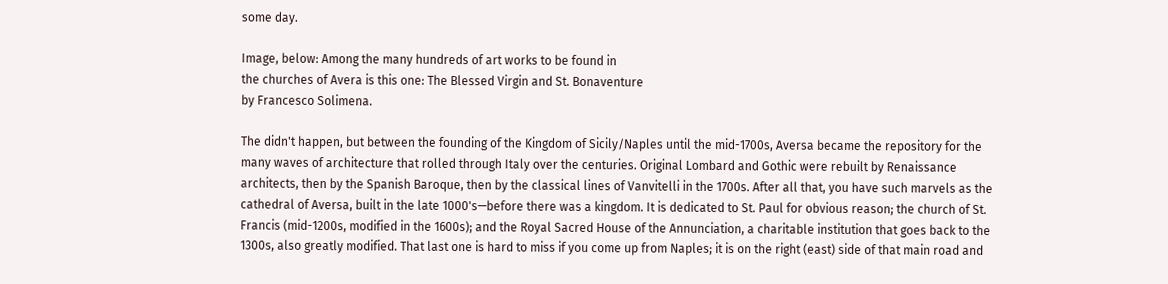some day.

Image, below: Among the many hundreds of art works to be found in
the churches of Avera is this one: The Blessed Virgin and St. Bonaventure
by Francesco Solimena.

The didn't happen, but between the founding of the Kingdom of Sicily/Naples until the mid-1700s, Aversa became the repository for the many waves of architecture that rolled through Italy over the centuries. Original Lombard and Gothic were rebuilt by Renaissance architects, then by the Spanish Baroque, then by the classical lines of Vanvitelli in the 1700s. After all that, you have such marvels as the cathedral of Aversa, built in the late 1000's—before there was a kingdom. It is dedicated to St. Paul for obvious reason; the church of St. Francis (mid-1200s, modified in the 1600s); and the Royal Sacred House of the Annunciation, a charitable institution that goes back to the 1300s, also greatly modified. That last one is hard to miss if you come up from Naples; it is on the right (east) side of that main road and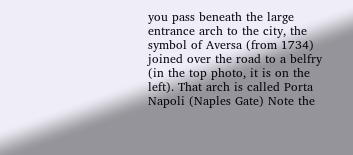you pass beneath the large entrance arch to the city, the symbol of Aversa (from 1734) joined over the road to a belfry (in the top photo, it is on the left). That arch is called Porta Napoli (Naples Gate) Note the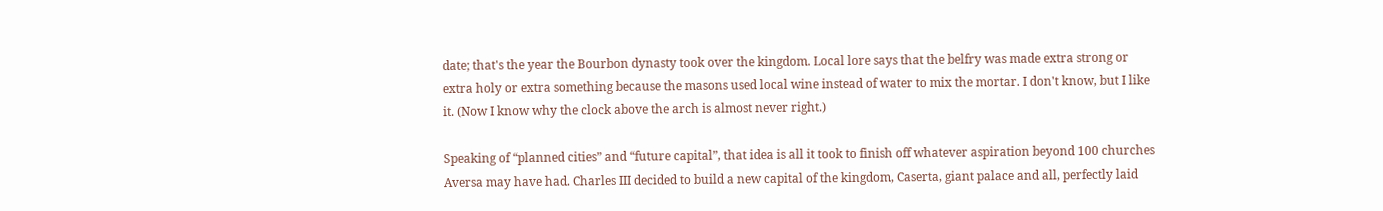date; that's the year the Bourbon dynasty took over the kingdom. Local lore says that the belfry was made extra strong or extra holy or extra something because the masons used local wine instead of water to mix the mortar. I don't know, but I like it. (Now I know why the clock above the arch is almost never right.)

Speaking of “planned cities” and “future capital”, that idea is all it took to finish off whatever aspiration beyond 100 churches Aversa may have had. Charles III decided to build a new capital of the kingdom, Caserta, giant palace and all, perfectly laid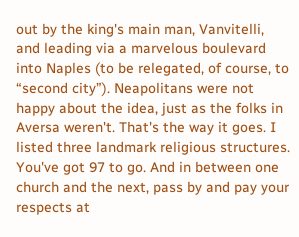out by the king's main man, Vanvitelli, and leading via a marvelous boulevard into Naples (to be relegated, of course, to “second city”). Neapolitans were not happy about the idea, just as the folks in Aversa weren't. That's the way it goes. I listed three landmark religious structures. You've got 97 to go. And in between one church and the next, pass by and pay your respects at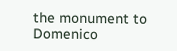the monument to Domenico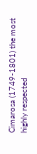Cimarosa (1749-1801) the most highly respected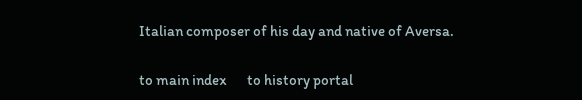Italian composer of his day and native of Aversa.

to main index       to history portal